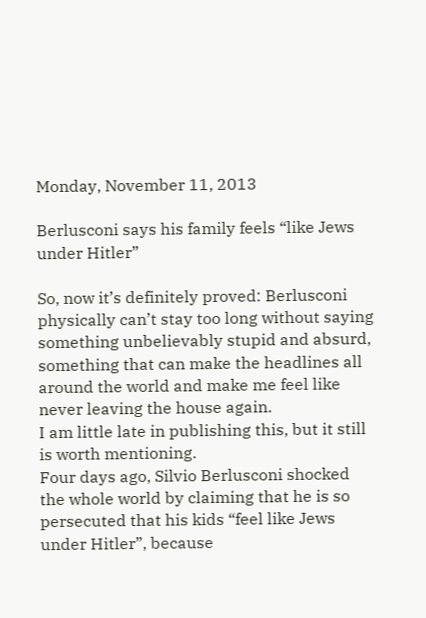Monday, November 11, 2013

Berlusconi says his family feels “like Jews under Hitler”

So, now it’s definitely proved: Berlusconi physically can’t stay too long without saying something unbelievably stupid and absurd, something that can make the headlines all around the world and make me feel like never leaving the house again.
I am little late in publishing this, but it still is worth mentioning.
Four days ago, Silvio Berlusconi shocked the whole world by claiming that he is so persecuted that his kids “feel like Jews under Hitler”, because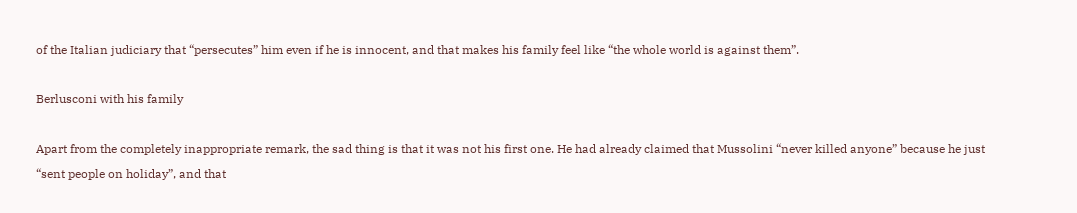of the Italian judiciary that “persecutes” him even if he is innocent, and that makes his family feel like “the whole world is against them”.

Berlusconi with his family

Apart from the completely inappropriate remark, the sad thing is that it was not his first one. He had already claimed that Mussolini “never killed anyone” because he just “sent people on holiday”, and that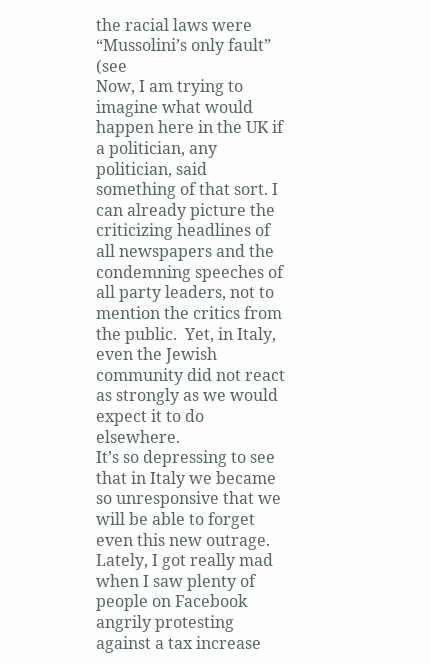the racial laws were “Mussolini’s only fault” (see
Now, I am trying to imagine what would happen here in the UK if a politician, any politician, said something of that sort. I can already picture the criticizing headlines of all newspapers and the condemning speeches of all party leaders, not to mention the critics from the public.  Yet, in Italy, even the Jewish community did not react as strongly as we would expect it to do elsewhere.
It’s so depressing to see that in Italy we became so unresponsive that we will be able to forget even this new outrage. Lately, I got really mad when I saw plenty of people on Facebook angrily protesting against a tax increase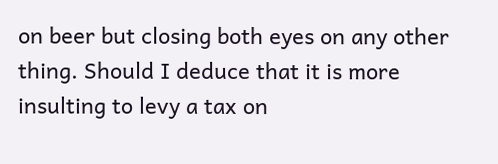on beer but closing both eyes on any other thing. Should I deduce that it is more insulting to levy a tax on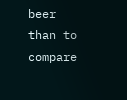beer than to compare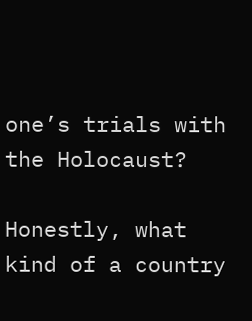one’s trials with the Holocaust?

Honestly, what kind of a country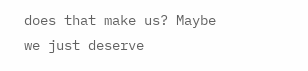does that make us? Maybe we just deserve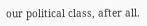our political class, after all.